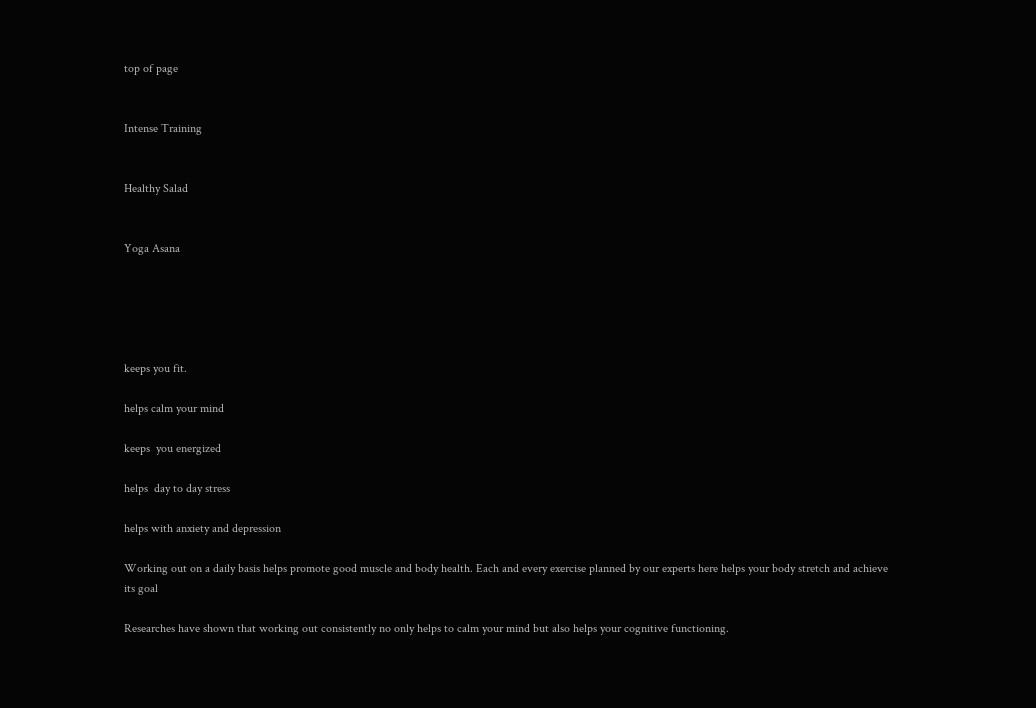top of page


Intense Training


Healthy Salad


Yoga Asana





keeps you fit.

helps calm your mind

keeps  you energized

helps  day to day stress

helps with anxiety and depression

Working out on a daily basis helps promote good muscle and body health. Each and every exercise planned by our experts here helps your body stretch and achieve its goal

Researches have shown that working out consistently no only helps to calm your mind but also helps your cognitive functioning.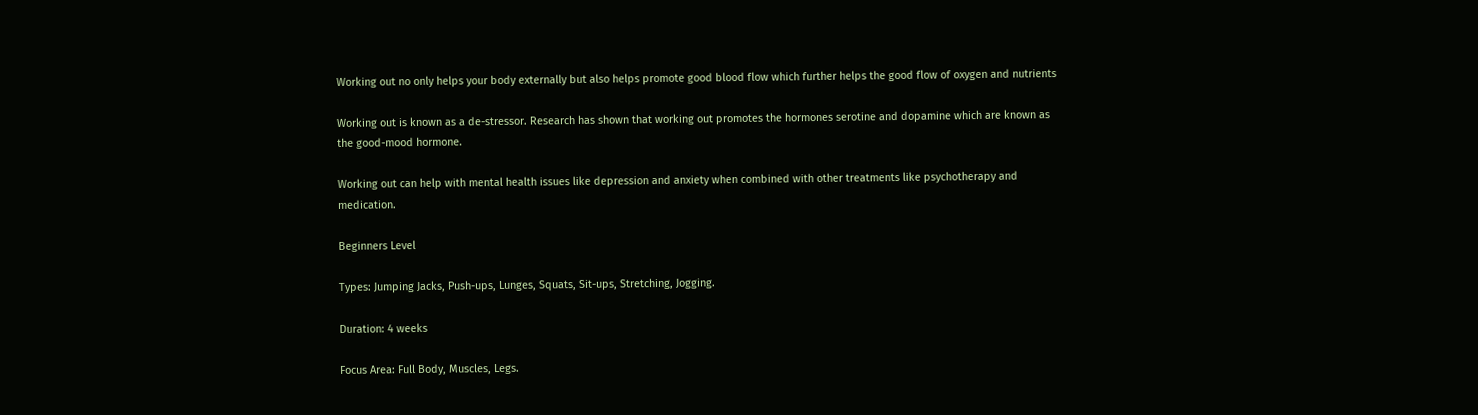Working out no only helps your body externally but also helps promote good blood flow which further helps the good flow of oxygen and nutrients

Working out is known as a de-stressor. Research has shown that working out promotes the hormones serotine and dopamine which are known as the good-mood hormone.

Working out can help with mental health issues like depression and anxiety when combined with other treatments like psychotherapy and medication.

Beginners Level

Types: Jumping Jacks, Push-ups, Lunges, Squats, Sit-ups, Stretching, Jogging.

Duration: 4 weeks

Focus Area: Full Body, Muscles, Legs.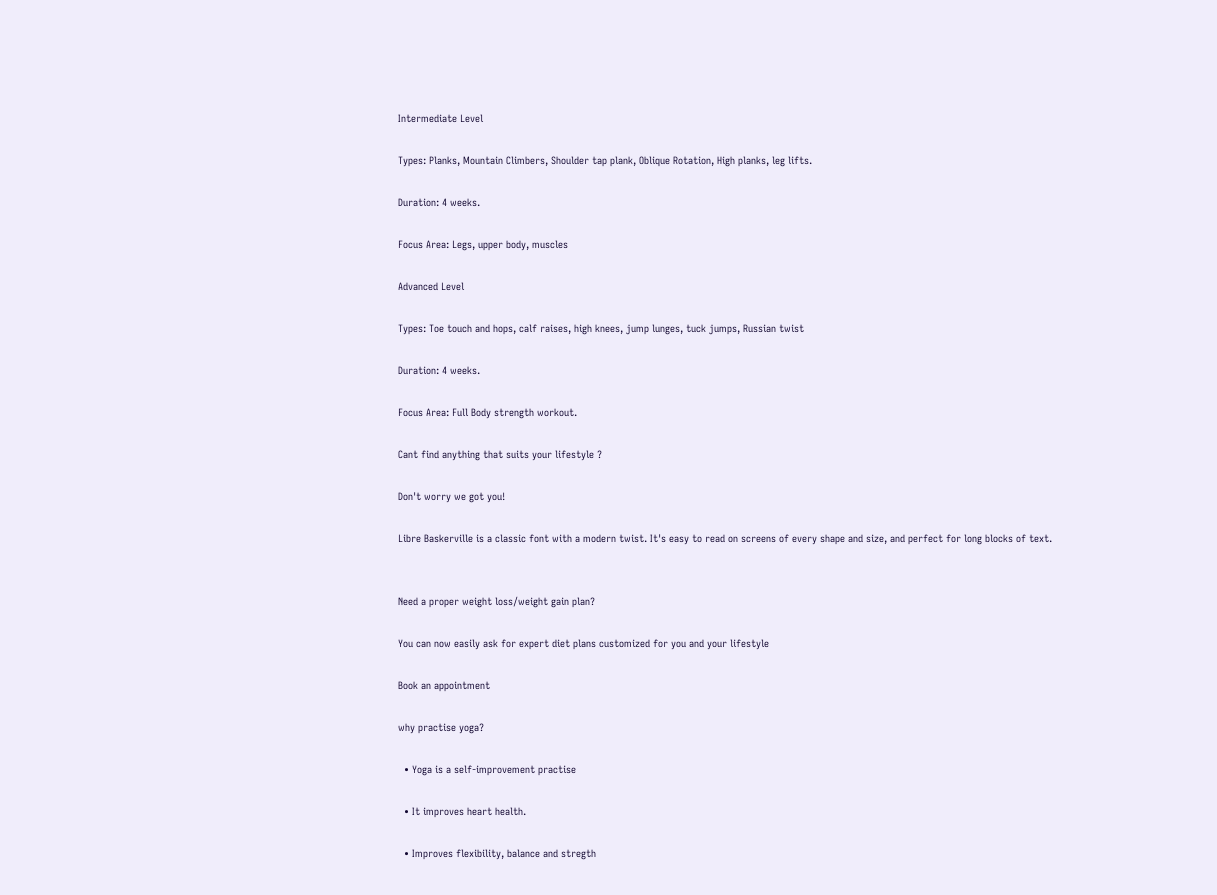Intermediate Level

Types: Planks, Mountain Climbers, Shoulder tap plank, Oblique Rotation, High planks, leg lifts.

Duration: 4 weeks.

Focus Area: Legs, upper body, muscles

Advanced Level

Types: Toe touch and hops, calf raises, high knees, jump lunges, tuck jumps, Russian twist

Duration: 4 weeks.

Focus Area: Full Body strength workout.

Cant find anything that suits your lifestyle ?

Don't worry we got you!

Libre Baskerville is a classic font with a modern twist. It's easy to read on screens of every shape and size, and perfect for long blocks of text.


Need a proper weight loss/weight gain plan?

You can now easily ask for expert diet plans customized for you and your lifestyle

Book an appointment

why practise yoga?

  • Yoga is a self-improvement practise

  • It improves heart health.

  • Improves flexibility, balance and stregth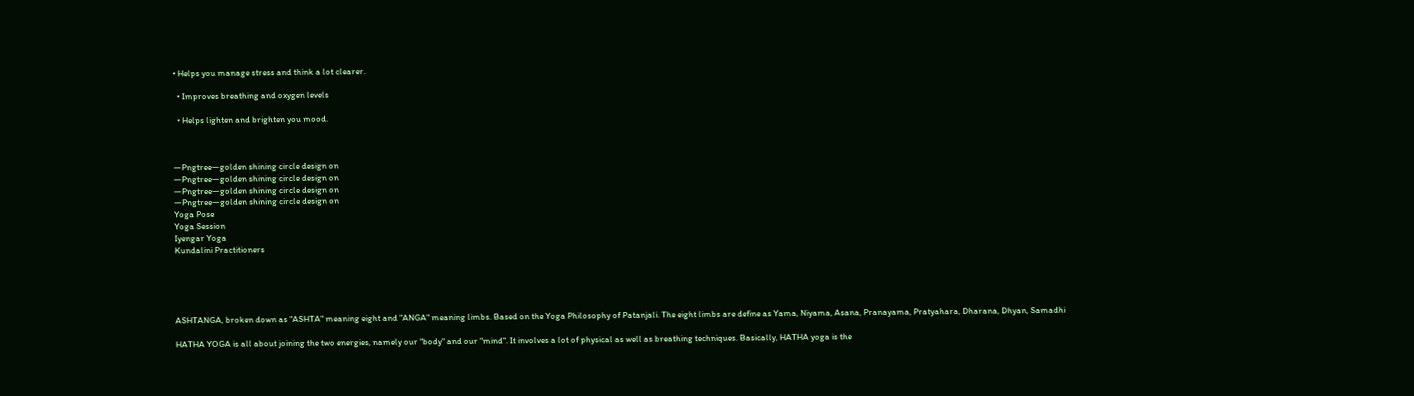• Helps you manage stress and think a lot clearer.

  • Improves breathing and oxygen levels

  • Helps lighten and brighten you mood.



—Pngtree—golden shining circle design on
—Pngtree—golden shining circle design on
—Pngtree—golden shining circle design on
—Pngtree—golden shining circle design on
Yoga Pose
Yoga Session
Iyengar Yoga
Kundalini Practitioners





ASHTANGA, broken down as "ASHTA" meaning eight and "ANGA" meaning limbs. Based on the Yoga Philosophy of Patanjali. The eight limbs are define as Yama, Niyama, Asana, Pranayama, Pratyahara, Dharana, Dhyan, Samadhi

HATHA YOGA is all about joining the two energies, namely our "body" and our "mind". It involves a lot of physical as well as breathing techniques. Basically, HATHA yoga is the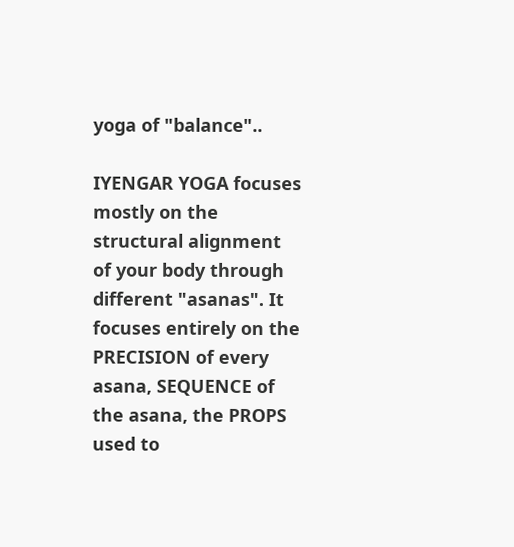yoga of "balance"..

IYENGAR YOGA focuses mostly on the structural alignment of your body through different "asanas". It focuses entirely on the PRECISION of every asana, SEQUENCE of the asana, the PROPS used to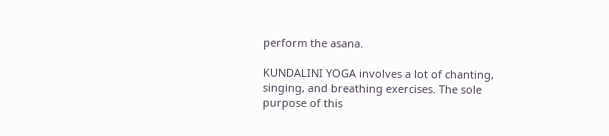perform the asana.

KUNDALINI YOGA involves a lot of chanting, singing, and breathing exercises. The sole purpose of this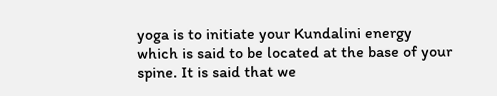yoga is to initiate your Kundalini energy which is said to be located at the base of your spine. It is said that we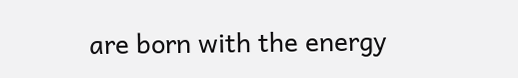are born with the energy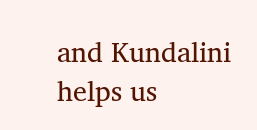and Kundalini helps us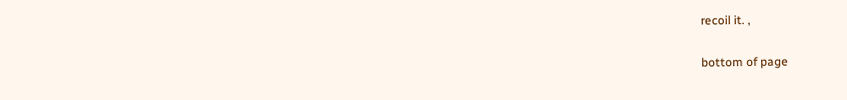recoil it. ,

bottom of page